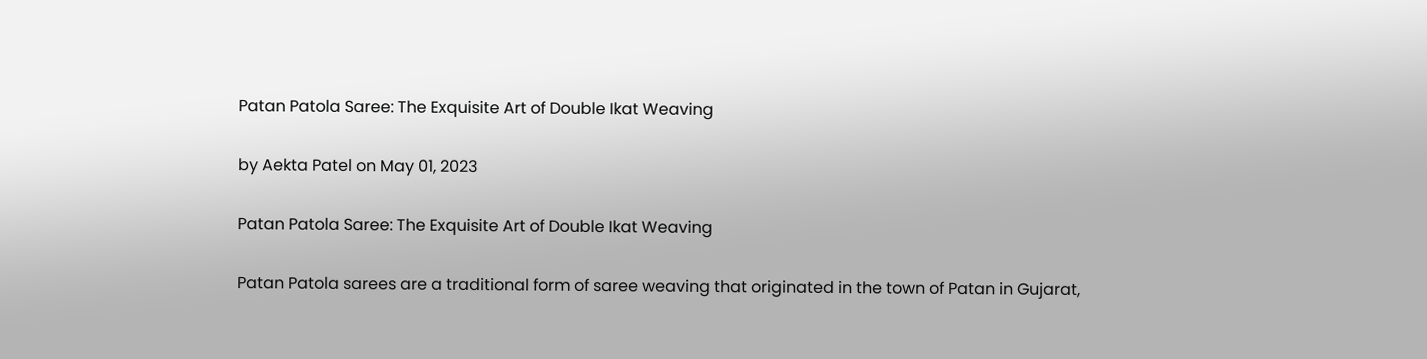Patan Patola Saree: The Exquisite Art of Double Ikat Weaving

by Aekta Patel on May 01, 2023

Patan Patola Saree: The Exquisite Art of Double Ikat Weaving

Patan Patola sarees are a traditional form of saree weaving that originated in the town of Patan in Gujarat,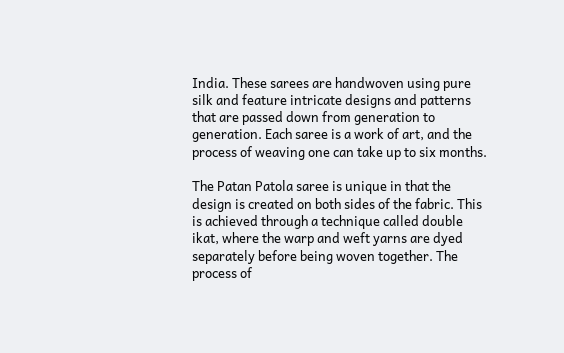India. These sarees are handwoven using pure silk and feature intricate designs and patterns that are passed down from generation to generation. Each saree is a work of art, and the process of weaving one can take up to six months.

The Patan Patola saree is unique in that the design is created on both sides of the fabric. This is achieved through a technique called double ikat, where the warp and weft yarns are dyed separately before being woven together. The process of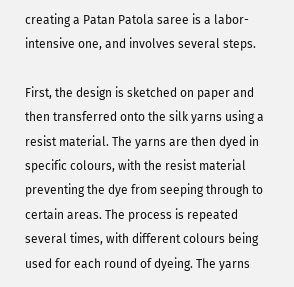creating a Patan Patola saree is a labor-intensive one, and involves several steps.

First, the design is sketched on paper and then transferred onto the silk yarns using a resist material. The yarns are then dyed in specific colours, with the resist material preventing the dye from seeping through to certain areas. The process is repeated several times, with different colours being used for each round of dyeing. The yarns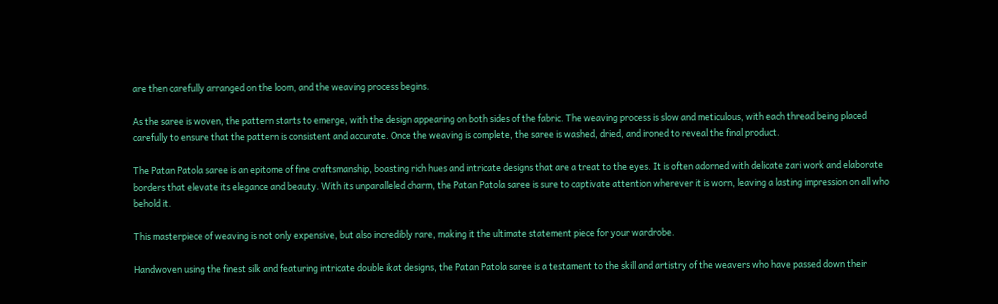are then carefully arranged on the loom, and the weaving process begins.

As the saree is woven, the pattern starts to emerge, with the design appearing on both sides of the fabric. The weaving process is slow and meticulous, with each thread being placed carefully to ensure that the pattern is consistent and accurate. Once the weaving is complete, the saree is washed, dried, and ironed to reveal the final product.

The Patan Patola saree is an epitome of fine craftsmanship, boasting rich hues and intricate designs that are a treat to the eyes. It is often adorned with delicate zari work and elaborate borders that elevate its elegance and beauty. With its unparalleled charm, the Patan Patola saree is sure to captivate attention wherever it is worn, leaving a lasting impression on all who behold it.

This masterpiece of weaving is not only expensive, but also incredibly rare, making it the ultimate statement piece for your wardrobe.

Handwoven using the finest silk and featuring intricate double ikat designs, the Patan Patola saree is a testament to the skill and artistry of the weavers who have passed down their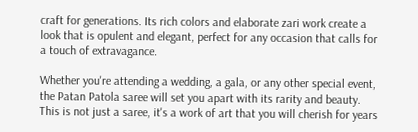craft for generations. Its rich colors and elaborate zari work create a look that is opulent and elegant, perfect for any occasion that calls for a touch of extravagance.

Whether you're attending a wedding, a gala, or any other special event, the Patan Patola saree will set you apart with its rarity and beauty. This is not just a saree, it's a work of art that you will cherish for years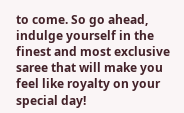to come. So go ahead, indulge yourself in the finest and most exclusive saree that will make you feel like royalty on your special day!